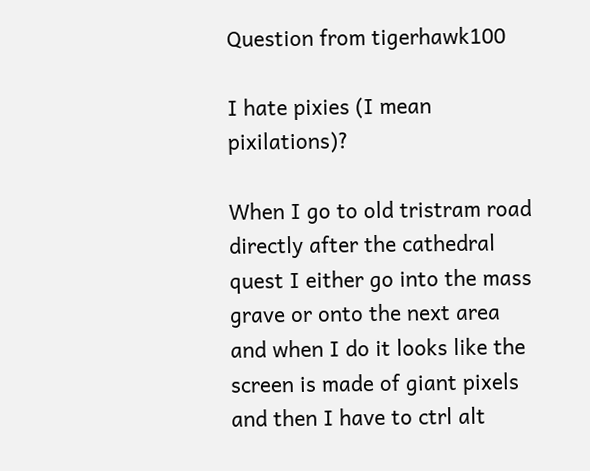Question from tigerhawk100

I hate pixies (I mean pixilations)?

When I go to old tristram road directly after the cathedral quest I either go into the mass grave or onto the next area and when I do it looks like the screen is made of giant pixels and then I have to ctrl alt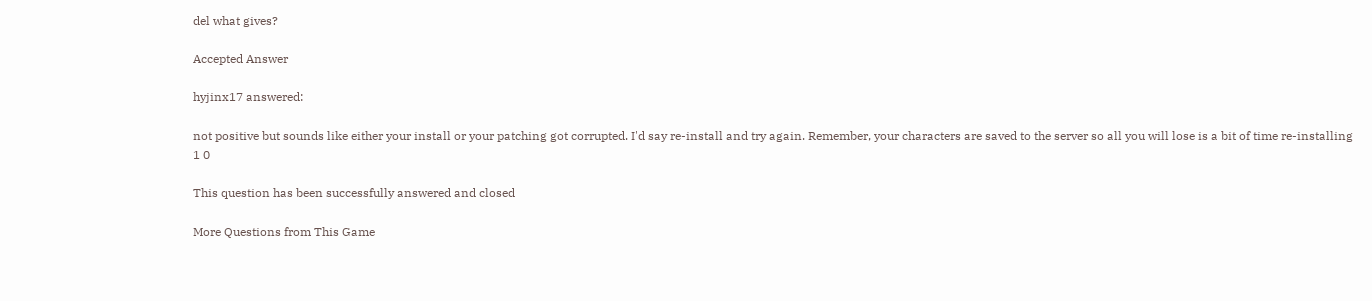del what gives?

Accepted Answer

hyjinx17 answered:

not positive but sounds like either your install or your patching got corrupted. I'd say re-install and try again. Remember, your characters are saved to the server so all you will lose is a bit of time re-installing
1 0

This question has been successfully answered and closed

More Questions from This Game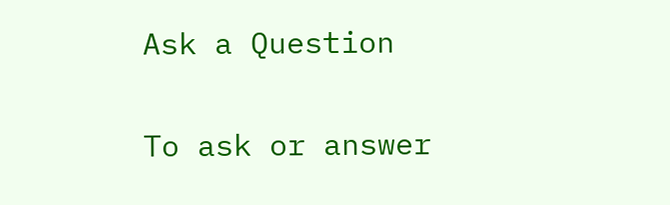Ask a Question

To ask or answer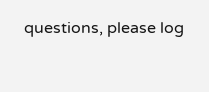questions, please log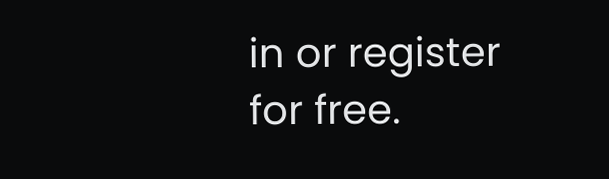in or register for free.